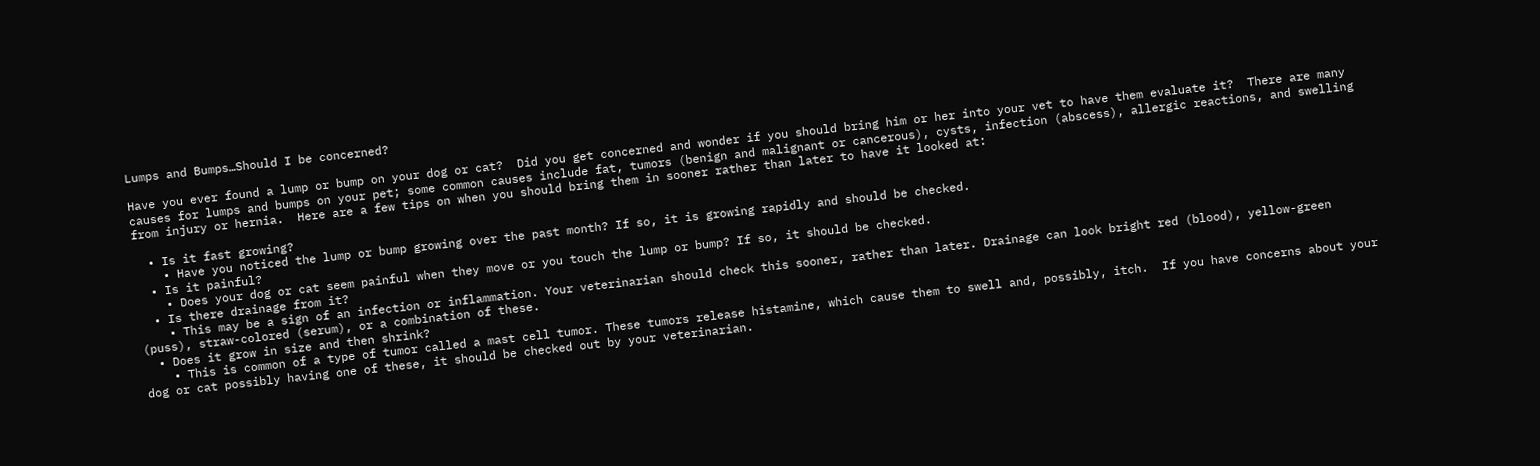Lumps and Bumps…Should I be concerned?

Have you ever found a lump or bump on your dog or cat?  Did you get concerned and wonder if you should bring him or her into your vet to have them evaluate it?  There are many causes for lumps and bumps on your pet; some common causes include fat, tumors (benign and malignant or cancerous), cysts, infection (abscess), allergic reactions, and swelling from injury or hernia.  Here are a few tips on when you should bring them in sooner rather than later to have it looked at:

  • Is it fast growing?
    • Have you noticed the lump or bump growing over the past month? If so, it is growing rapidly and should be checked.
  • Is it painful?
    • Does your dog or cat seem painful when they move or you touch the lump or bump? If so, it should be checked.
  • Is there drainage from it?
    • This may be a sign of an infection or inflammation. Your veterinarian should check this sooner, rather than later. Drainage can look bright red (blood), yellow-green (puss), straw-colored (serum), or a combination of these.
  • Does it grow in size and then shrink?
    • This is common of a type of tumor called a mast cell tumor. These tumors release histamine, which cause them to swell and, possibly, itch.  If you have concerns about your dog or cat possibly having one of these, it should be checked out by your veterinarian.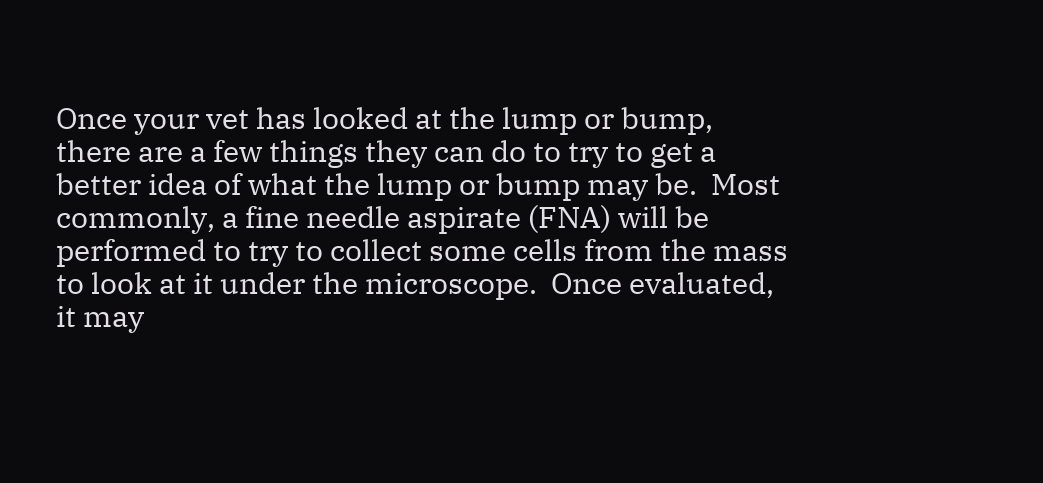Once your vet has looked at the lump or bump, there are a few things they can do to try to get a better idea of what the lump or bump may be.  Most commonly, a fine needle aspirate (FNA) will be performed to try to collect some cells from the mass to look at it under the microscope.  Once evaluated, it may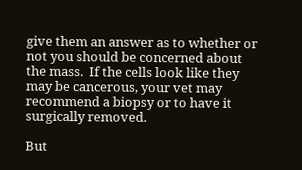give them an answer as to whether or not you should be concerned about the mass.  If the cells look like they may be cancerous, your vet may recommend a biopsy or to have it surgically removed.

But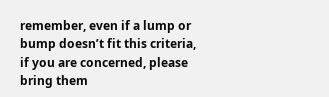remember, even if a lump or bump doesn’t fit this criteria, if you are concerned, please bring them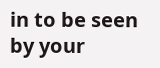in to be seen by your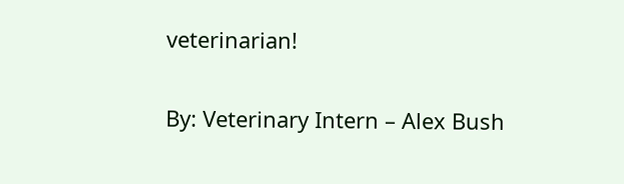veterinarian!

By: Veterinary Intern – Alex Bush